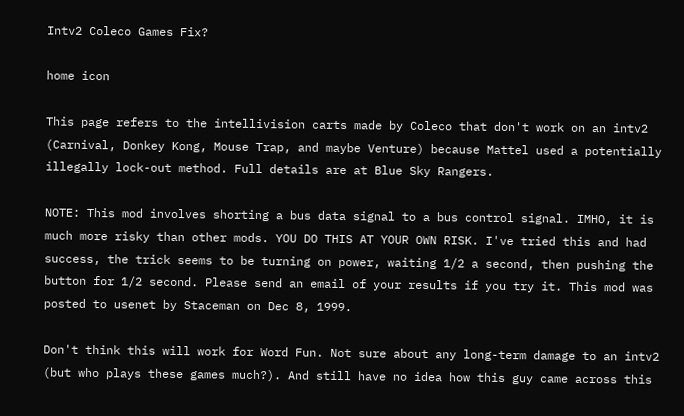Intv2 Coleco Games Fix?

home icon

This page refers to the intellivision carts made by Coleco that don't work on an intv2 (Carnival, Donkey Kong, Mouse Trap, and maybe Venture) because Mattel used a potentially illegally lock-out method. Full details are at Blue Sky Rangers.

NOTE: This mod involves shorting a bus data signal to a bus control signal. IMHO, it is much more risky than other mods. YOU DO THIS AT YOUR OWN RISK. I've tried this and had success, the trick seems to be turning on power, waiting 1/2 a second, then pushing the button for 1/2 second. Please send an email of your results if you try it. This mod was posted to usenet by Staceman on Dec 8, 1999.

Don't think this will work for Word Fun. Not sure about any long-term damage to an intv2 (but who plays these games much?). And still have no idea how this guy came across this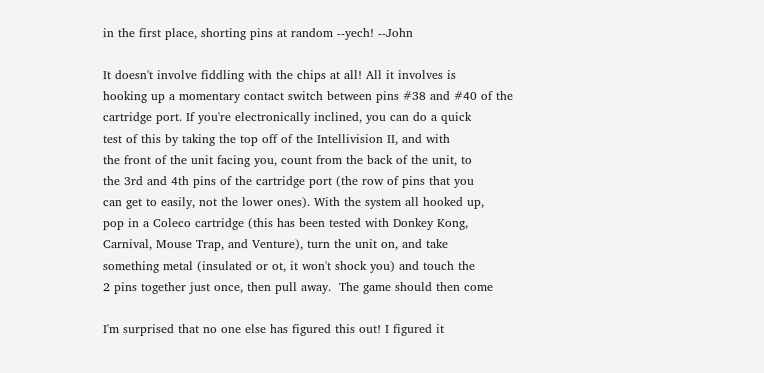in the first place, shorting pins at random --yech! --John

It doesn't involve fiddling with the chips at all! All it involves is
hooking up a momentary contact switch between pins #38 and #40 of the
cartridge port. If you're electronically inclined, you can do a quick
test of this by taking the top off of the Intellivision II, and with
the front of the unit facing you, count from the back of the unit, to
the 3rd and 4th pins of the cartridge port (the row of pins that you
can get to easily, not the lower ones). With the system all hooked up,
pop in a Coleco cartridge (this has been tested with Donkey Kong,
Carnival, Mouse Trap, and Venture), turn the unit on, and take
something metal (insulated or ot, it won't shock you) and touch the
2 pins together just once, then pull away.  The game should then come

I'm surprised that no one else has figured this out! I figured it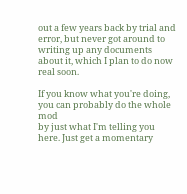out a few years back by trial and error, but never got around to
writing up any documents about it, which I plan to do now real soon.

If you know what you're doing, you can probably do the whole mod
by just what I'm telling you here. Just get a momentary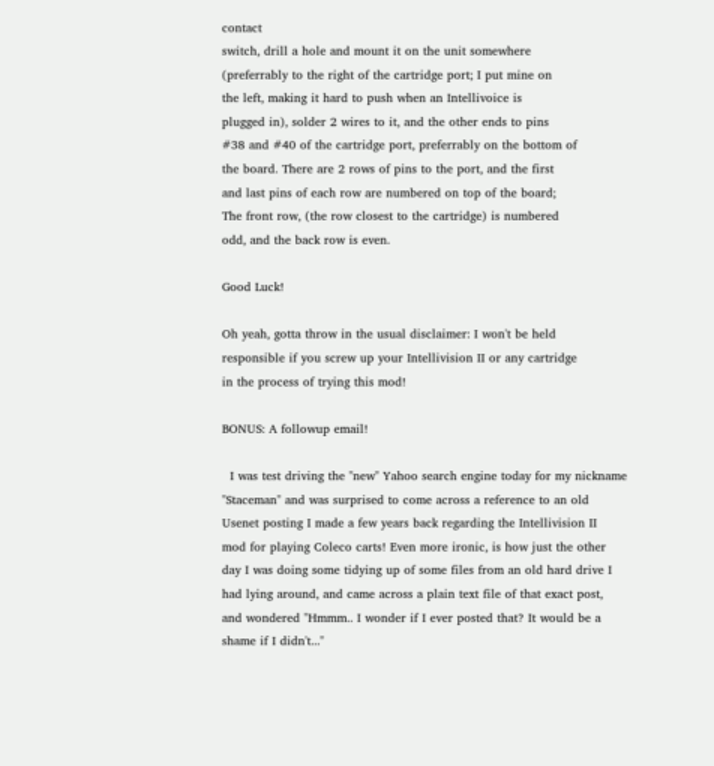contact
switch, drill a hole and mount it on the unit somewhere
(preferrably to the right of the cartridge port; I put mine on
the left, making it hard to push when an Intellivoice is
plugged in), solder 2 wires to it, and the other ends to pins
#38 and #40 of the cartridge port, preferrably on the bottom of
the board. There are 2 rows of pins to the port, and the first
and last pins of each row are numbered on top of the board;
The front row, (the row closest to the cartridge) is numbered
odd, and the back row is even.

Good Luck!

Oh yeah, gotta throw in the usual disclaimer: I won't be held
responsible if you screw up your Intellivision II or any cartridge
in the process of trying this mod!

BONUS: A followup email!

  I was test driving the "new" Yahoo search engine today for my nickname
"Staceman" and was surprised to come across a reference to an old
Usenet posting I made a few years back regarding the Intellivision II
mod for playing Coleco carts! Even more ironic, is how just the other
day I was doing some tidying up of some files from an old hard drive I
had lying around, and came across a plain text file of that exact post,
and wondered "Hmmm.. I wonder if I ever posted that? It would be a
shame if I didn't..."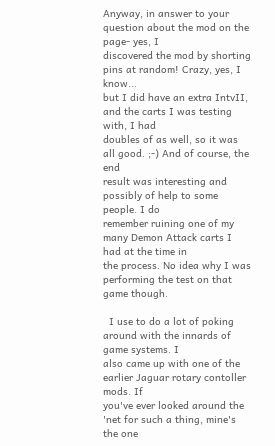Anyway, in answer to your question about the mod on the page- yes, I
discovered the mod by shorting pins at random! Crazy, yes, I know...
but I did have an extra IntvII, and the carts I was testing with, I had
doubles of as well, so it was all good. ;-) And of course, the end
result was interesting and possibly of help to some people. I do
remember ruining one of my many Demon Attack carts I had at the time in
the process. No idea why I was performing the test on that game though.

  I use to do a lot of poking around with the innards of game systems. I
also came up with one of the earlier Jaguar rotary contoller mods. If
you've ever looked around the 'net for such a thing, mine's the one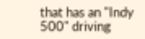that has an "Indy 500" driving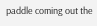paddle coming out the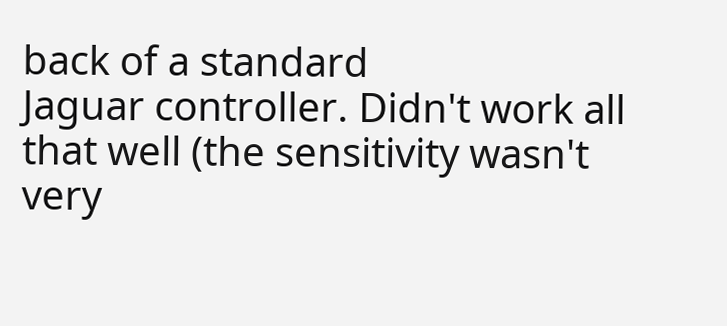back of a standard
Jaguar controller. Didn't work all that well (the sensitivity wasn't
very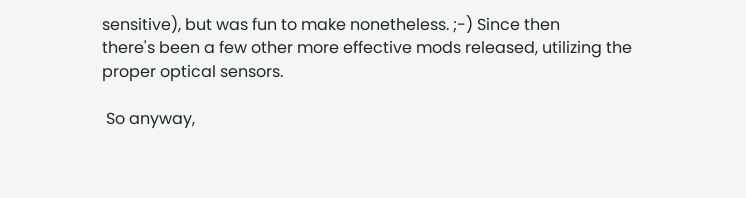sensitive), but was fun to make nonetheless. ;-) Since then
there's been a few other more effective mods released, utilizing the
proper optical sensors.

 So anyway,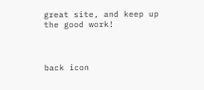great site, and keep up the good work!



back icon